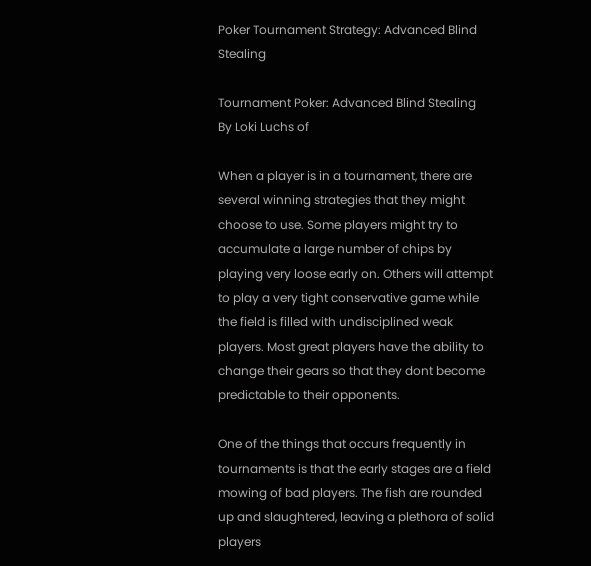Poker Tournament Strategy: Advanced Blind Stealing

Tournament Poker: Advanced Blind Stealing
By Loki Luchs of

When a player is in a tournament, there are several winning strategies that they might choose to use. Some players might try to accumulate a large number of chips by playing very loose early on. Others will attempt to play a very tight conservative game while the field is filled with undisciplined weak players. Most great players have the ability to change their gears so that they dont become predictable to their opponents.

One of the things that occurs frequently in tournaments is that the early stages are a field mowing of bad players. The fish are rounded up and slaughtered, leaving a plethora of solid players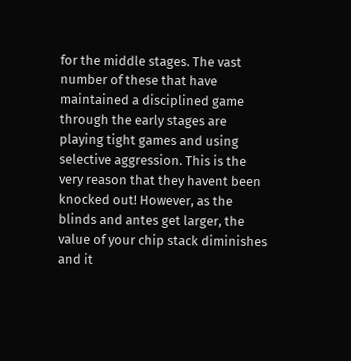for the middle stages. The vast number of these that have maintained a disciplined game through the early stages are playing tight games and using selective aggression. This is the very reason that they havent been knocked out! However, as the blinds and antes get larger, the value of your chip stack diminishes and it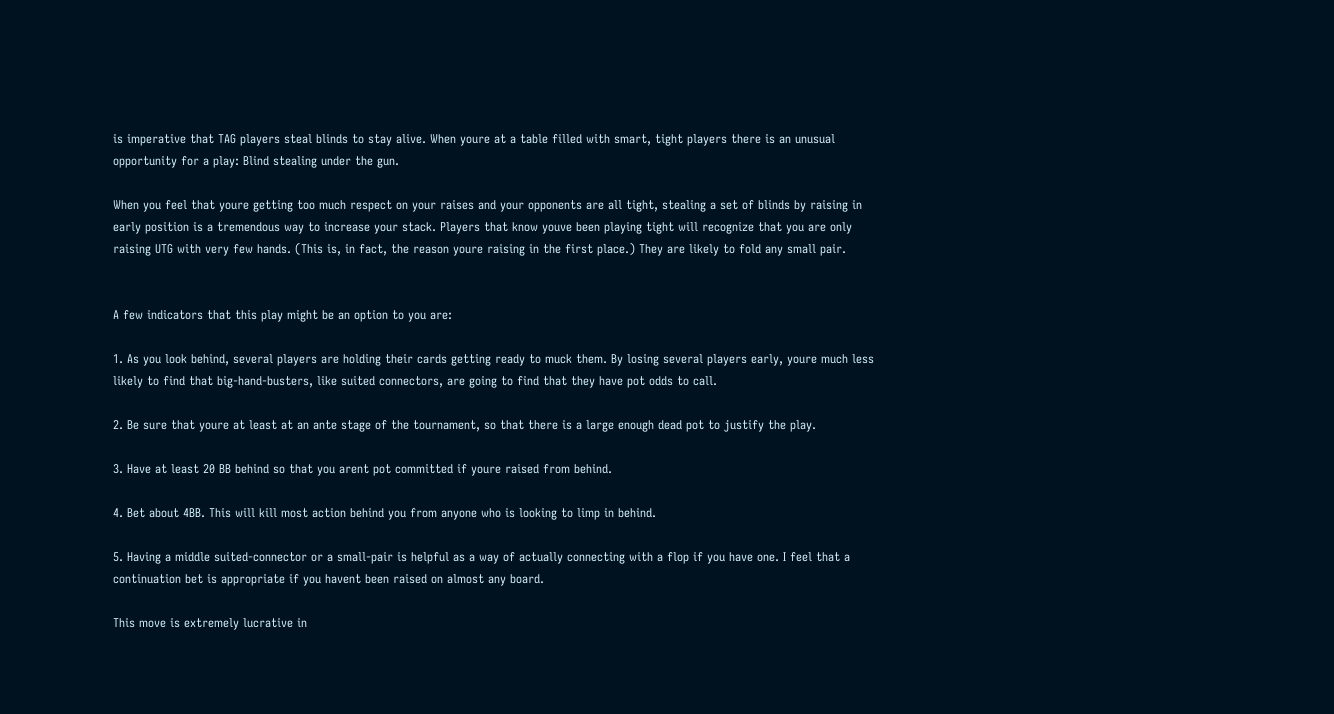is imperative that TAG players steal blinds to stay alive. When youre at a table filled with smart, tight players there is an unusual opportunity for a play: Blind stealing under the gun.

When you feel that youre getting too much respect on your raises and your opponents are all tight, stealing a set of blinds by raising in early position is a tremendous way to increase your stack. Players that know youve been playing tight will recognize that you are only raising UTG with very few hands. (This is, in fact, the reason youre raising in the first place.) They are likely to fold any small pair.


A few indicators that this play might be an option to you are:

1. As you look behind, several players are holding their cards getting ready to muck them. By losing several players early, youre much less likely to find that big-hand-busters, like suited connectors, are going to find that they have pot odds to call.

2. Be sure that youre at least at an ante stage of the tournament, so that there is a large enough dead pot to justify the play.

3. Have at least 20 BB behind so that you arent pot committed if youre raised from behind.

4. Bet about 4BB. This will kill most action behind you from anyone who is looking to limp in behind.

5. Having a middle suited-connector or a small-pair is helpful as a way of actually connecting with a flop if you have one. I feel that a continuation bet is appropriate if you havent been raised on almost any board.

This move is extremely lucrative in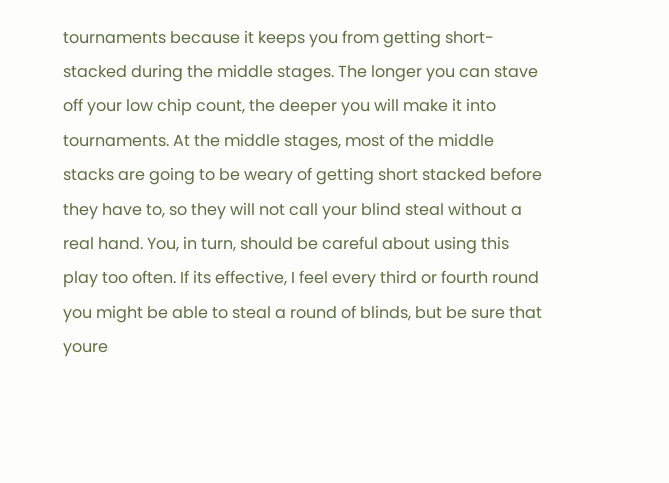tournaments because it keeps you from getting short-stacked during the middle stages. The longer you can stave off your low chip count, the deeper you will make it into tournaments. At the middle stages, most of the middle stacks are going to be weary of getting short stacked before they have to, so they will not call your blind steal without a real hand. You, in turn, should be careful about using this play too often. If its effective, I feel every third or fourth round you might be able to steal a round of blinds, but be sure that youre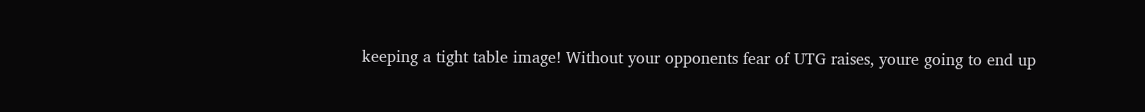keeping a tight table image! Without your opponents fear of UTG raises, youre going to end up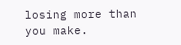losing more than you make.